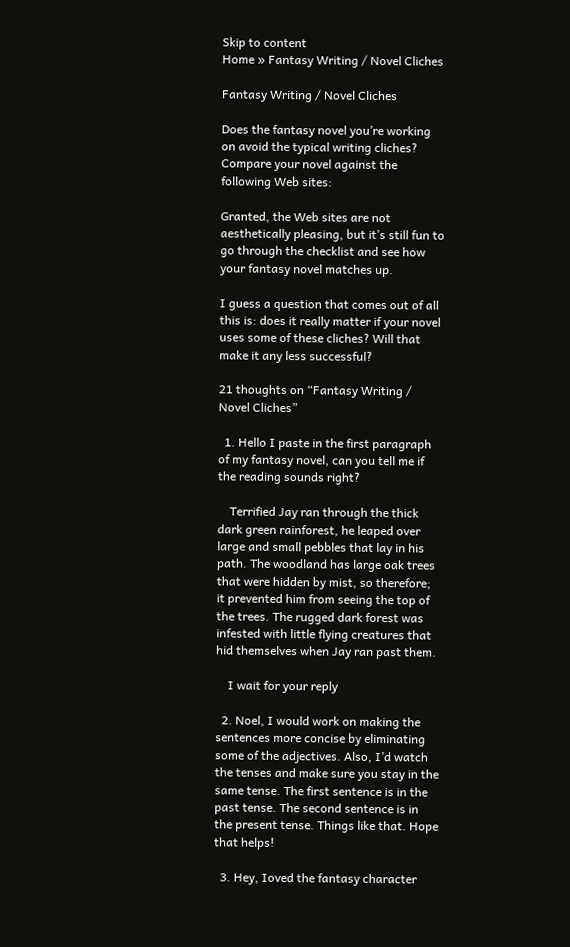Skip to content
Home » Fantasy Writing / Novel Cliches

Fantasy Writing / Novel Cliches

Does the fantasy novel you’re working on avoid the typical writing cliches? Compare your novel against the following Web sites:

Granted, the Web sites are not aesthetically pleasing, but it’s still fun to go through the checklist and see how your fantasy novel matches up.

I guess a question that comes out of all this is: does it really matter if your novel uses some of these cliches? Will that make it any less successful?

21 thoughts on “Fantasy Writing / Novel Cliches”

  1. Hello I paste in the first paragraph of my fantasy novel, can you tell me if the reading sounds right?

    Terrified Jay ran through the thick dark green rainforest, he leaped over large and small pebbles that lay in his path. The woodland has large oak trees that were hidden by mist, so therefore; it prevented him from seeing the top of the trees. The rugged dark forest was infested with little flying creatures that hid themselves when Jay ran past them.

    I wait for your reply

  2. Noel, I would work on making the sentences more concise by eliminating some of the adjectives. Also, I’d watch the tenses and make sure you stay in the same tense. The first sentence is in the past tense. The second sentence is in the present tense. Things like that. Hope that helps!

  3. Hey, Ioved the fantasy character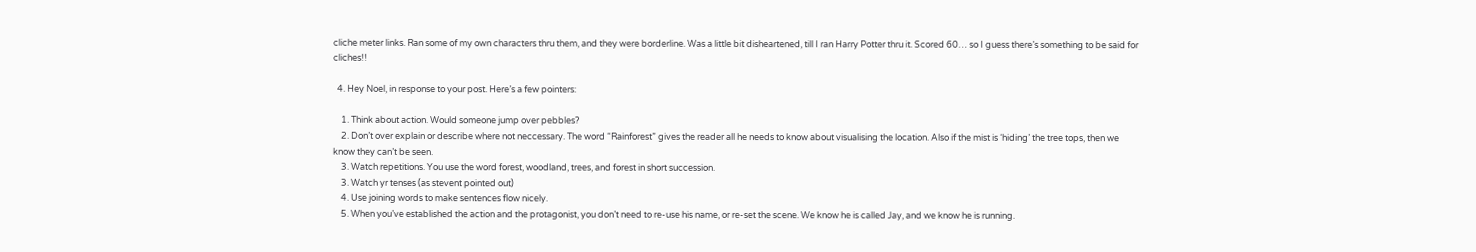cliche meter links. Ran some of my own characters thru them, and they were borderline. Was a little bit disheartened, till I ran Harry Potter thru it. Scored 60… so I guess there’s something to be said for cliches!!

  4. Hey Noel, in response to your post. Here’s a few pointers:

    1. Think about action. Would someone jump over pebbles?
    2. Don’t over explain or describe where not neccessary. The word “Rainforest” gives the reader all he needs to know about visualising the location. Also if the mist is ‘hiding’ the tree tops, then we know they can’t be seen.
    3. Watch repetitions. You use the word forest, woodland, trees, and forest in short succession.
    3. Watch yr tenses (as stevent pointed out)
    4. Use joining words to make sentences flow nicely.
    5. When you’ve established the action and the protagonist, you don’t need to re-use his name, or re-set the scene. We know he is called Jay, and we know he is running.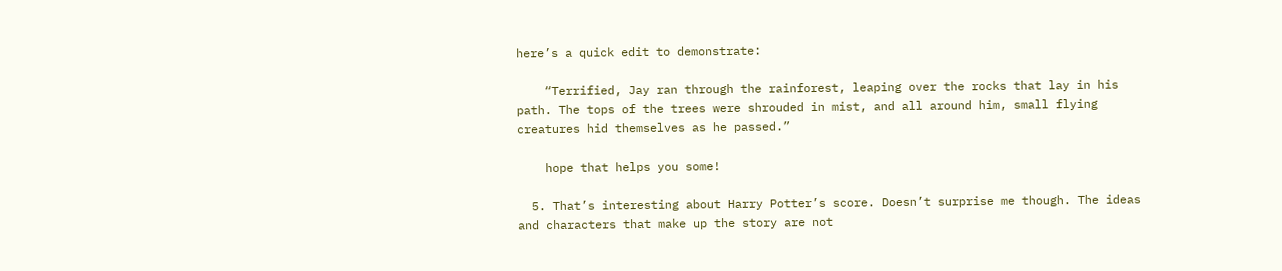here’s a quick edit to demonstrate:

    “Terrified, Jay ran through the rainforest, leaping over the rocks that lay in his path. The tops of the trees were shrouded in mist, and all around him, small flying creatures hid themselves as he passed.”

    hope that helps you some!

  5. That’s interesting about Harry Potter’s score. Doesn’t surprise me though. The ideas and characters that make up the story are not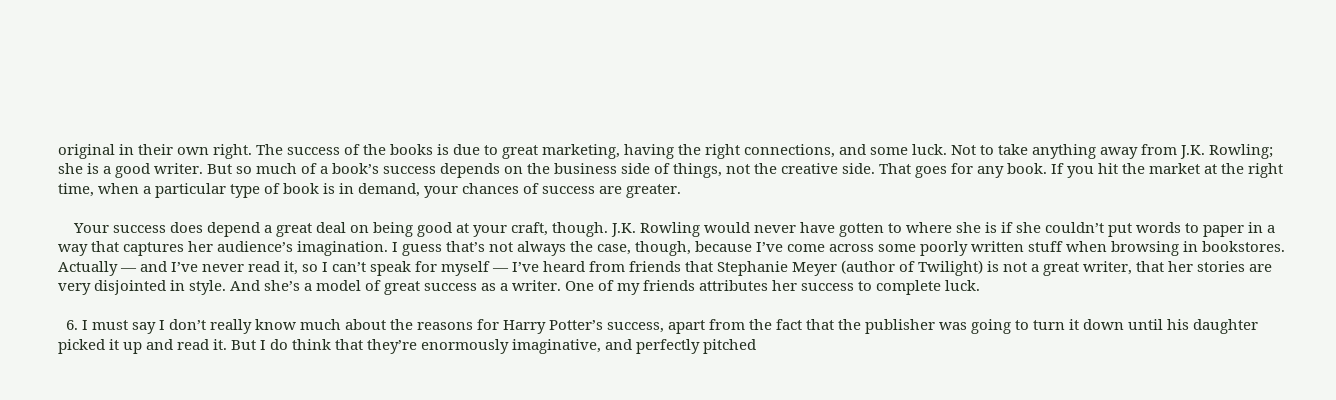original in their own right. The success of the books is due to great marketing, having the right connections, and some luck. Not to take anything away from J.K. Rowling; she is a good writer. But so much of a book’s success depends on the business side of things, not the creative side. That goes for any book. If you hit the market at the right time, when a particular type of book is in demand, your chances of success are greater.

    Your success does depend a great deal on being good at your craft, though. J.K. Rowling would never have gotten to where she is if she couldn’t put words to paper in a way that captures her audience’s imagination. I guess that’s not always the case, though, because I’ve come across some poorly written stuff when browsing in bookstores. Actually — and I’ve never read it, so I can’t speak for myself — I’ve heard from friends that Stephanie Meyer (author of Twilight) is not a great writer, that her stories are very disjointed in style. And she’s a model of great success as a writer. One of my friends attributes her success to complete luck.

  6. I must say I don’t really know much about the reasons for Harry Potter’s success, apart from the fact that the publisher was going to turn it down until his daughter picked it up and read it. But I do think that they’re enormously imaginative, and perfectly pitched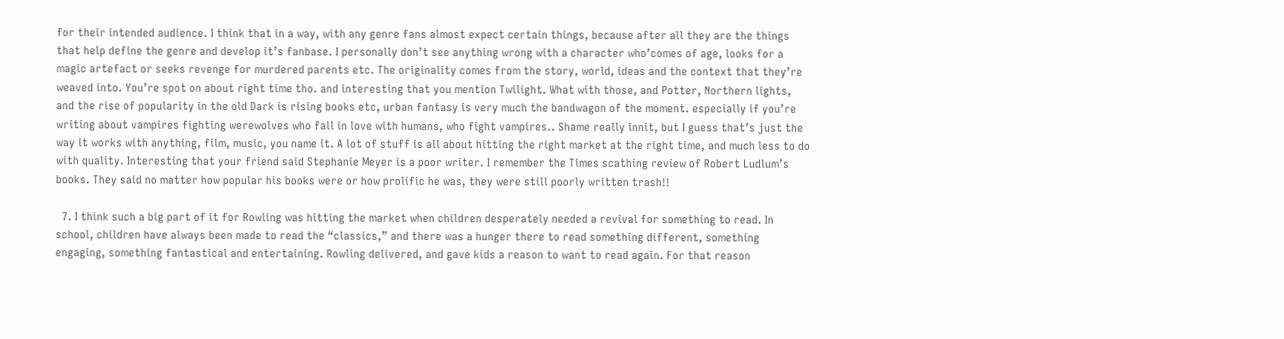for their intended audience. I think that in a way, with any genre fans almost expect certain things, because after all they are the things that help define the genre and develop it’s fanbase. I personally don’t see anything wrong with a character who’comes of age, looks for a magic artefact or seeks revenge for murdered parents etc. The originality comes from the story, world, ideas and the context that they’re weaved into. You’re spot on about right time tho. and interesting that you mention Twilight. What with those, and Potter, Northern lights, and the rise of popularity in the old Dark is rising books etc, urban fantasy is very much the bandwagon of the moment. especially if you’re writing about vampires fighting werewolves who fall in love with humans, who fight vampires.. Shame really innit, but I guess that’s just the way it works with anything, film, music, you name it. A lot of stuff is all about hitting the right market at the right time, and much less to do with quality. Interesting that your friend said Stephanie Meyer is a poor writer. I remember the Times scathing review of Robert Ludlum’s books. They said no matter how popular his books were or how prolific he was, they were still poorly written trash!!

  7. I think such a big part of it for Rowling was hitting the market when children desperately needed a revival for something to read. In school, children have always been made to read the “classics,” and there was a hunger there to read something different, something engaging, something fantastical and entertaining. Rowling delivered, and gave kids a reason to want to read again. For that reason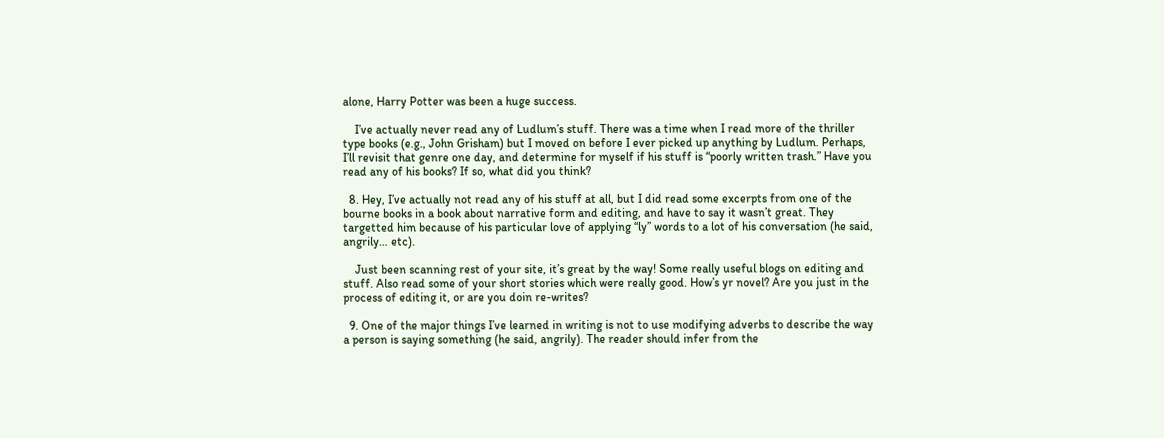alone, Harry Potter was been a huge success.

    I’ve actually never read any of Ludlum’s stuff. There was a time when I read more of the thriller type books (e.g., John Grisham) but I moved on before I ever picked up anything by Ludlum. Perhaps, I’ll revisit that genre one day, and determine for myself if his stuff is “poorly written trash.” Have you read any of his books? If so, what did you think?

  8. Hey, I’ve actually not read any of his stuff at all, but I did read some excerpts from one of the bourne books in a book about narrative form and editing, and have to say it wasn’t great. They targetted him because of his particular love of applying “ly” words to a lot of his conversation (he said, angrily… etc).

    Just been scanning rest of your site, it’s great by the way! Some really useful blogs on editing and stuff. Also read some of your short stories which were really good. How’s yr novel? Are you just in the process of editing it, or are you doin re-writes?

  9. One of the major things I’ve learned in writing is not to use modifying adverbs to describe the way a person is saying something (he said, angrily). The reader should infer from the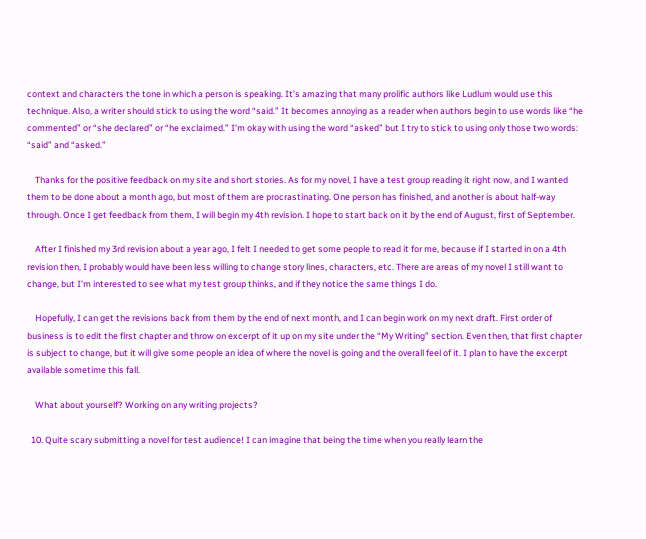context and characters the tone in which a person is speaking. It’s amazing that many prolific authors like Ludlum would use this technique. Also, a writer should stick to using the word “said.” It becomes annoying as a reader when authors begin to use words like “he commented” or “she declared” or “he exclaimed.” I’m okay with using the word “asked” but I try to stick to using only those two words: “said” and “asked.”

    Thanks for the positive feedback on my site and short stories. As for my novel, I have a test group reading it right now, and I wanted them to be done about a month ago, but most of them are procrastinating. One person has finished, and another is about half-way through. Once I get feedback from them, I will begin my 4th revision. I hope to start back on it by the end of August, first of September.

    After I finished my 3rd revision about a year ago, I felt I needed to get some people to read it for me, because if I started in on a 4th revision then, I probably would have been less willing to change story lines, characters, etc. There are areas of my novel I still want to change, but I’m interested to see what my test group thinks, and if they notice the same things I do.

    Hopefully, I can get the revisions back from them by the end of next month, and I can begin work on my next draft. First order of business is to edit the first chapter and throw on excerpt of it up on my site under the “My Writing” section. Even then, that first chapter is subject to change, but it will give some people an idea of where the novel is going and the overall feel of it. I plan to have the excerpt available sometime this fall.

    What about yourself? Working on any writing projects?

  10. Quite scary submitting a novel for test audience! I can imagine that being the time when you really learn the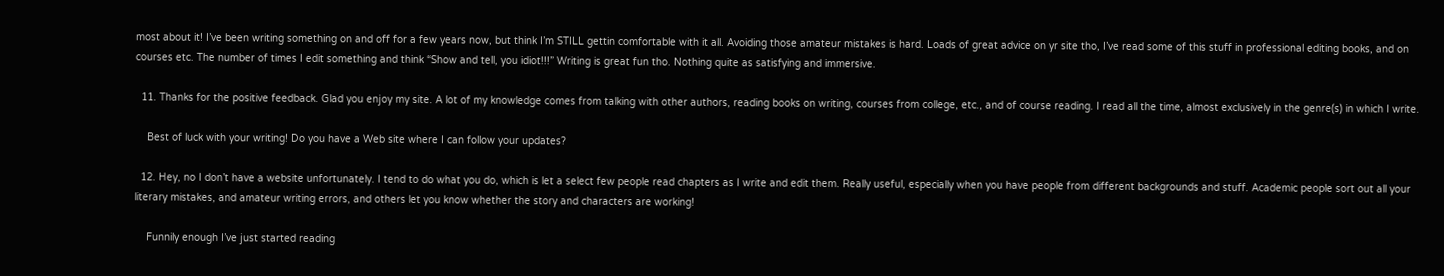most about it! I’ve been writing something on and off for a few years now, but think I’m STILL gettin comfortable with it all. Avoiding those amateur mistakes is hard. Loads of great advice on yr site tho, I’ve read some of this stuff in professional editing books, and on courses etc. The number of times I edit something and think “Show and tell, you idiot!!!” Writing is great fun tho. Nothing quite as satisfying and immersive.

  11. Thanks for the positive feedback. Glad you enjoy my site. A lot of my knowledge comes from talking with other authors, reading books on writing, courses from college, etc., and of course reading. I read all the time, almost exclusively in the genre(s) in which I write.

    Best of luck with your writing! Do you have a Web site where I can follow your updates?

  12. Hey, no I don’t have a website unfortunately. I tend to do what you do, which is let a select few people read chapters as I write and edit them. Really useful, especially when you have people from different backgrounds and stuff. Academic people sort out all your literary mistakes, and amateur writing errors, and others let you know whether the story and characters are working!

    Funnily enough I’ve just started reading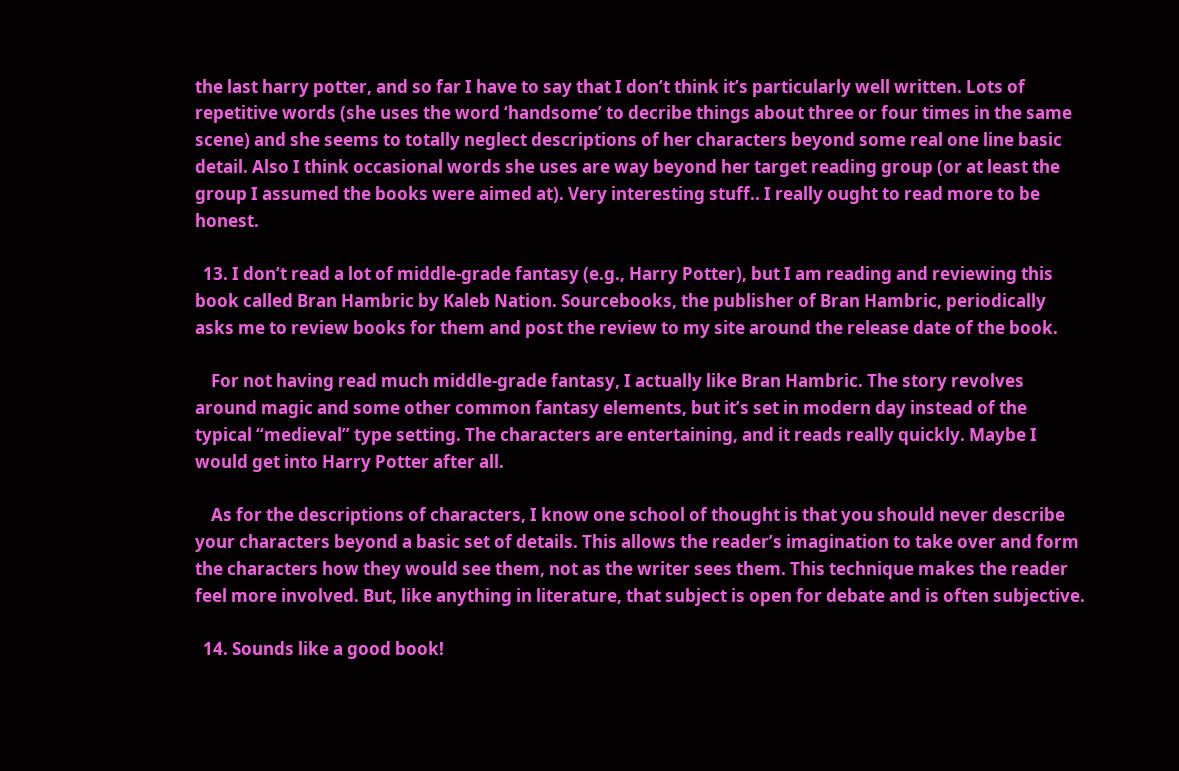the last harry potter, and so far I have to say that I don’t think it’s particularly well written. Lots of repetitive words (she uses the word ‘handsome’ to decribe things about three or four times in the same scene) and she seems to totally neglect descriptions of her characters beyond some real one line basic detail. Also I think occasional words she uses are way beyond her target reading group (or at least the group I assumed the books were aimed at). Very interesting stuff.. I really ought to read more to be honest.

  13. I don’t read a lot of middle-grade fantasy (e.g., Harry Potter), but I am reading and reviewing this book called Bran Hambric by Kaleb Nation. Sourcebooks, the publisher of Bran Hambric, periodically asks me to review books for them and post the review to my site around the release date of the book.

    For not having read much middle-grade fantasy, I actually like Bran Hambric. The story revolves around magic and some other common fantasy elements, but it’s set in modern day instead of the typical “medieval” type setting. The characters are entertaining, and it reads really quickly. Maybe I would get into Harry Potter after all.

    As for the descriptions of characters, I know one school of thought is that you should never describe your characters beyond a basic set of details. This allows the reader’s imagination to take over and form the characters how they would see them, not as the writer sees them. This technique makes the reader feel more involved. But, like anything in literature, that subject is open for debate and is often subjective.

  14. Sounds like a good book!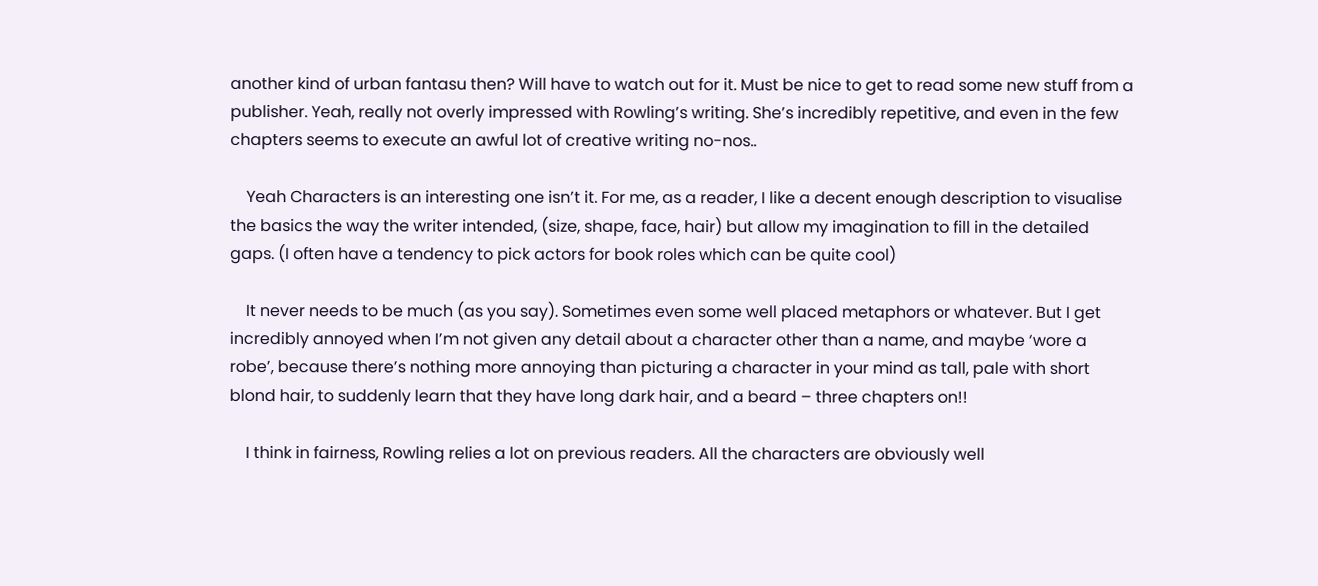another kind of urban fantasu then? Will have to watch out for it. Must be nice to get to read some new stuff from a publisher. Yeah, really not overly impressed with Rowling’s writing. She’s incredibly repetitive, and even in the few chapters seems to execute an awful lot of creative writing no-nos..

    Yeah Characters is an interesting one isn’t it. For me, as a reader, I like a decent enough description to visualise the basics the way the writer intended, (size, shape, face, hair) but allow my imagination to fill in the detailed gaps. (I often have a tendency to pick actors for book roles which can be quite cool)

    It never needs to be much (as you say). Sometimes even some well placed metaphors or whatever. But I get incredibly annoyed when I’m not given any detail about a character other than a name, and maybe ‘wore a robe’, because there’s nothing more annoying than picturing a character in your mind as tall, pale with short blond hair, to suddenly learn that they have long dark hair, and a beard – three chapters on!!

    I think in fairness, Rowling relies a lot on previous readers. All the characters are obviously well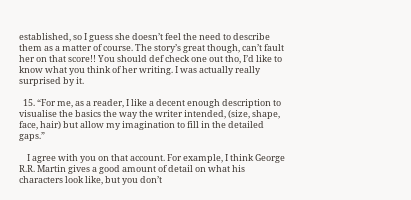established, so I guess she doesn’t feel the need to describe them as a matter of course. The story’s great though, can’t fault her on that score!! You should def check one out tho, I’d like to know what you think of her writing. I was actually really surprised by it.

  15. “For me, as a reader, I like a decent enough description to visualise the basics the way the writer intended, (size, shape, face, hair) but allow my imagination to fill in the detailed gaps.”

    I agree with you on that account. For example, I think George R.R. Martin gives a good amount of detail on what his characters look like, but you don’t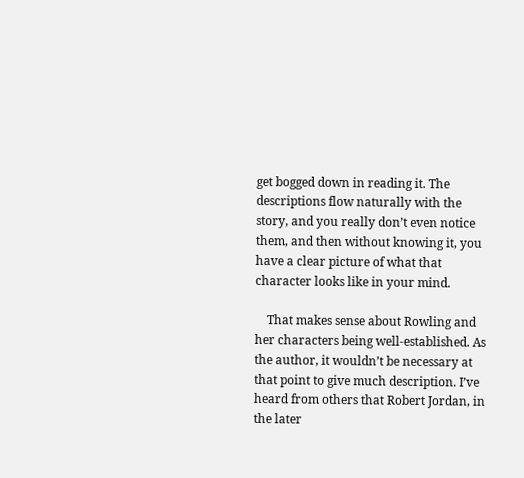get bogged down in reading it. The descriptions flow naturally with the story, and you really don’t even notice them, and then without knowing it, you have a clear picture of what that character looks like in your mind.

    That makes sense about Rowling and her characters being well-established. As the author, it wouldn’t be necessary at that point to give much description. I’ve heard from others that Robert Jordan, in the later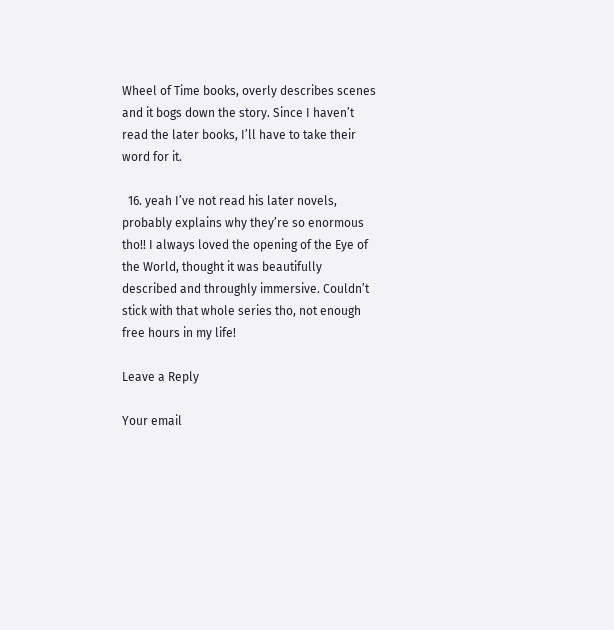Wheel of Time books, overly describes scenes and it bogs down the story. Since I haven’t read the later books, I’ll have to take their word for it.

  16. yeah I’ve not read his later novels, probably explains why they’re so enormous tho!! I always loved the opening of the Eye of the World, thought it was beautifully described and throughly immersive. Couldn’t stick with that whole series tho, not enough free hours in my life!

Leave a Reply

Your email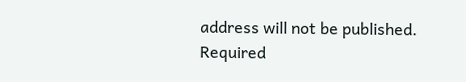address will not be published. Required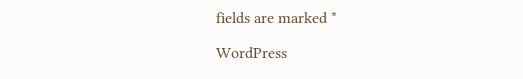fields are marked *

WordPress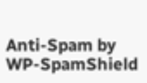Anti-Spam by WP-SpamShield